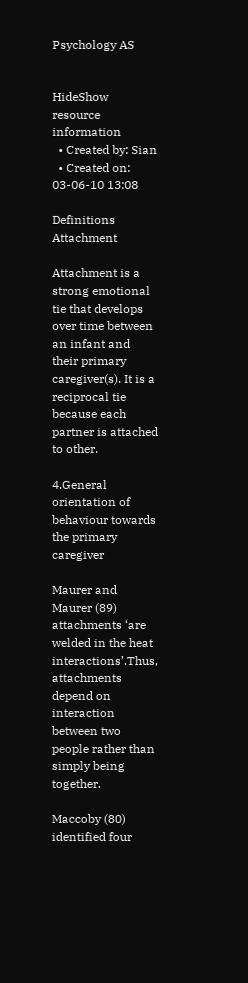Psychology AS


HideShow resource information
  • Created by: Sian
  • Created on: 03-06-10 13:08

Definitions Attachment

Attachment is a strong emotional tie that develops over time between an infant and their primary caregiver(s). It is a reciprocal tie because each partner is attached to other.

4.General orientation of behaviour towards the primary caregiver

Maurer and Maurer (89) attachments ‘are welded in the heat interactions’.Thus, attachments depend on interaction between two people rather than simply being together.

Maccoby (80) identified four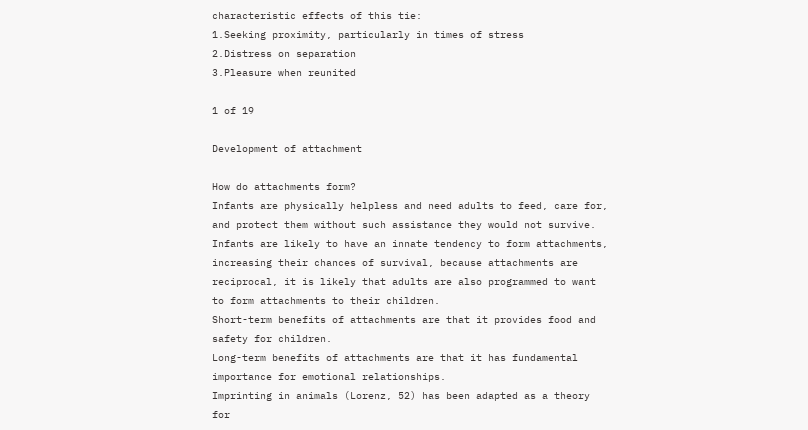characteristic effects of this tie:
1.Seeking proximity, particularly in times of stress
2.Distress on separation
3.Pleasure when reunited

1 of 19

Development of attachment

How do attachments form?
Infants are physically helpless and need adults to feed, care for, and protect them without such assistance they would not survive.
Infants are likely to have an innate tendency to form attachments, increasing their chances of survival, because attachments are reciprocal, it is likely that adults are also programmed to want to form attachments to their children.
Short-term benefits of attachments are that it provides food and safety for children.
Long-term benefits of attachments are that it has fundamental importance for emotional relationships.
Imprinting in animals (Lorenz, 52) has been adapted as a theory for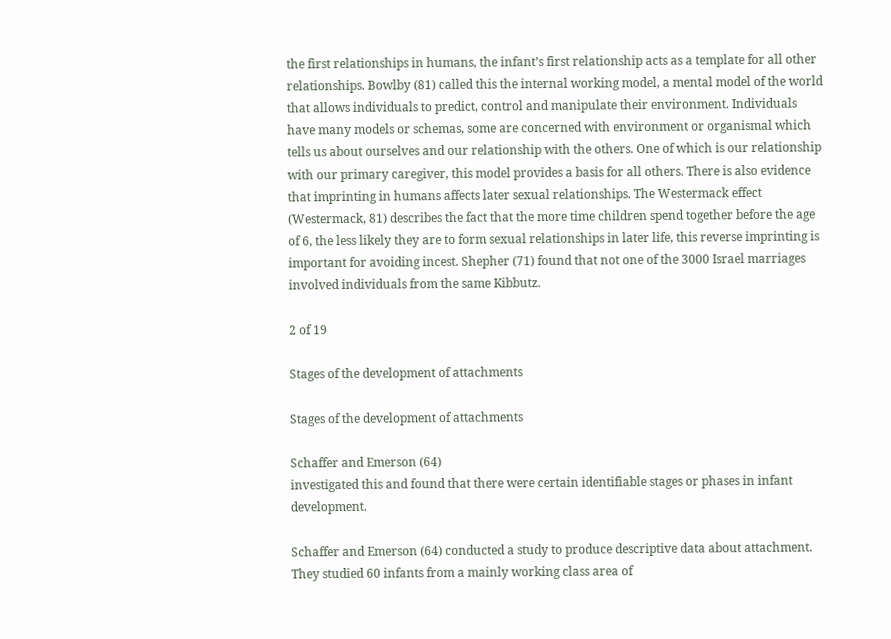the first relationships in humans, the infant’s first relationship acts as a template for all other relationships. Bowlby (81) called this the internal working model, a mental model of the world that allows individuals to predict, control and manipulate their environment. Individuals have many models or schemas, some are concerned with environment or organismal which tells us about ourselves and our relationship with the others. One of which is our relationship with our primary caregiver, this model provides a basis for all others. There is also evidence that imprinting in humans affects later sexual relationships. The Westermack effect (Westermack, 81) describes the fact that the more time children spend together before the age of 6, the less likely they are to form sexual relationships in later life, this reverse imprinting is important for avoiding incest. Shepher (71) found that not one of the 3000 Israel marriages involved individuals from the same Kibbutz.

2 of 19

Stages of the development of attachments

Stages of the development of attachments

Schaffer and Emerson (64)
investigated this and found that there were certain identifiable stages or phases in infant development.

Schaffer and Emerson (64) conducted a study to produce descriptive data about attachment. They studied 60 infants from a mainly working class area of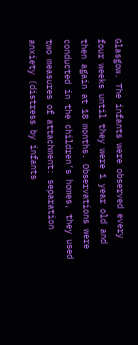Glasgow. The infants were observed every four weeks until they were 1 year old and then again at 18 months. Observations were conducted in the children’s homes, they used two measures of attachment: separation anxiety (distress by infants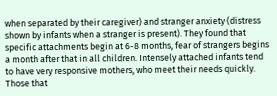when separated by their caregiver) and stranger anxiety (distress shown by infants when a stranger is present). They found that specific attachments begin at 6-8 months, fear of strangers begins a month after that in all children. Intensely attached infants tend to have very responsive mothers, who meet their needs quickly. Those that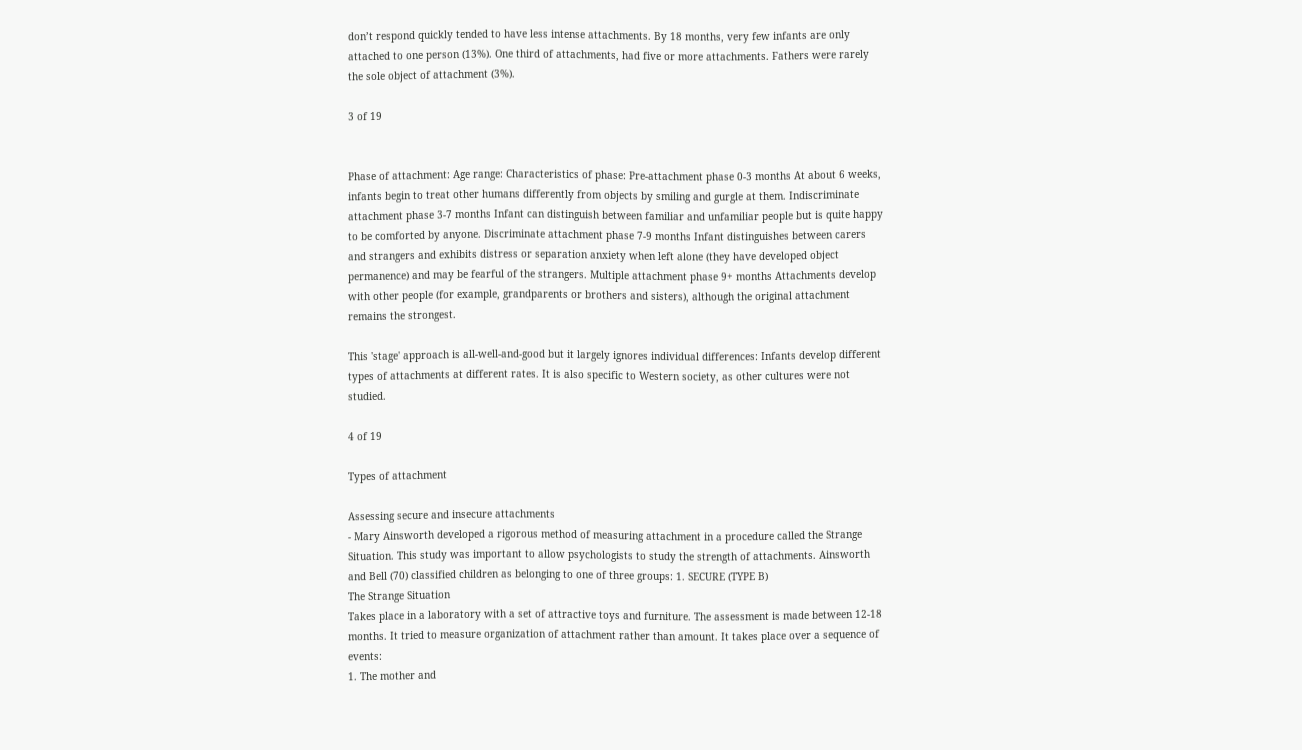don’t respond quickly tended to have less intense attachments. By 18 months, very few infants are only attached to one person (13%). One third of attachments, had five or more attachments. Fathers were rarely the sole object of attachment (3%).

3 of 19


Phase of attachment: Age range: Characteristics of phase: Pre-attachment phase 0-3 months At about 6 weeks, infants begin to treat other humans differently from objects by smiling and gurgle at them. Indiscriminate attachment phase 3-7 months Infant can distinguish between familiar and unfamiliar people but is quite happy to be comforted by anyone. Discriminate attachment phase 7-9 months Infant distinguishes between carers and strangers and exhibits distress or separation anxiety when left alone (they have developed object permanence) and may be fearful of the strangers. Multiple attachment phase 9+ months Attachments develop with other people (for example, grandparents or brothers and sisters), although the original attachment remains the strongest.

This 'stage' approach is all-well-and-good but it largely ignores individual differences: Infants develop different types of attachments at different rates. It is also specific to Western society, as other cultures were not studied.

4 of 19

Types of attachment

Assessing secure and insecure attachments
- Mary Ainsworth developed a rigorous method of measuring attachment in a procedure called the Strange Situation. This study was important to allow psychologists to study the strength of attachments. Ainsworth and Bell (70) classified children as belonging to one of three groups: 1. SECURE (TYPE B)
The Strange Situation
Takes place in a laboratory with a set of attractive toys and furniture. The assessment is made between 12-18 months. It tried to measure organization of attachment rather than amount. It takes place over a sequence of events:
1. The mother and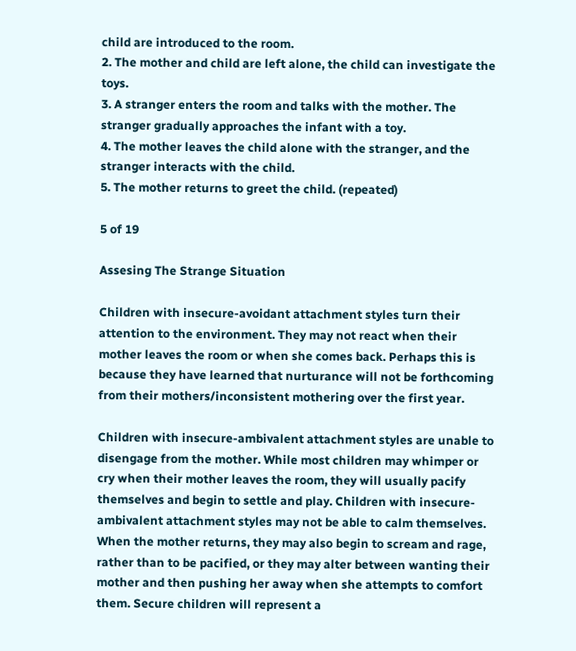child are introduced to the room.
2. The mother and child are left alone, the child can investigate the toys.
3. A stranger enters the room and talks with the mother. The stranger gradually approaches the infant with a toy.
4. The mother leaves the child alone with the stranger, and the stranger interacts with the child.
5. The mother returns to greet the child. (repeated)

5 of 19

Assesing The Strange Situation

Children with insecure-avoidant attachment styles turn their attention to the environment. They may not react when their mother leaves the room or when she comes back. Perhaps this is because they have learned that nurturance will not be forthcoming from their mothers/inconsistent mothering over the first year.

Children with insecure-ambivalent attachment styles are unable to disengage from the mother. While most children may whimper or cry when their mother leaves the room, they will usually pacify themselves and begin to settle and play. Children with insecure-ambivalent attachment styles may not be able to calm themselves. When the mother returns, they may also begin to scream and rage, rather than to be pacified, or they may alter between wanting their mother and then pushing her away when she attempts to comfort them. Secure children will represent a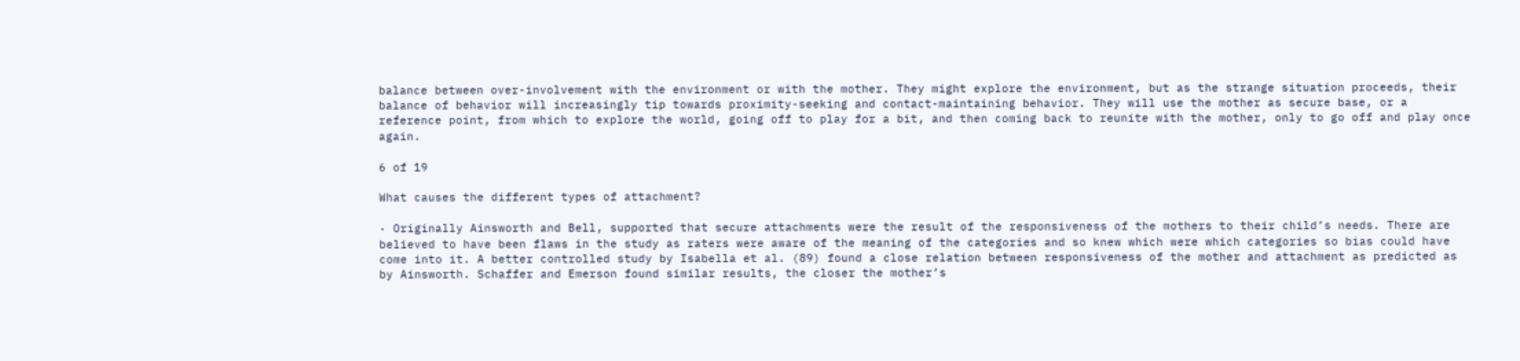balance between over-involvement with the environment or with the mother. They might explore the environment, but as the strange situation proceeds, their balance of behavior will increasingly tip towards proximity-seeking and contact-maintaining behavior. They will use the mother as secure base, or a reference point, from which to explore the world, going off to play for a bit, and then coming back to reunite with the mother, only to go off and play once again.

6 of 19

What causes the different types of attachment?

· Originally Ainsworth and Bell, supported that secure attachments were the result of the responsiveness of the mothers to their child’s needs. There are believed to have been flaws in the study as raters were aware of the meaning of the categories and so knew which were which categories so bias could have come into it. A better controlled study by Isabella et al. (89) found a close relation between responsiveness of the mother and attachment as predicted as by Ainsworth. Schaffer and Emerson found similar results, the closer the mother’s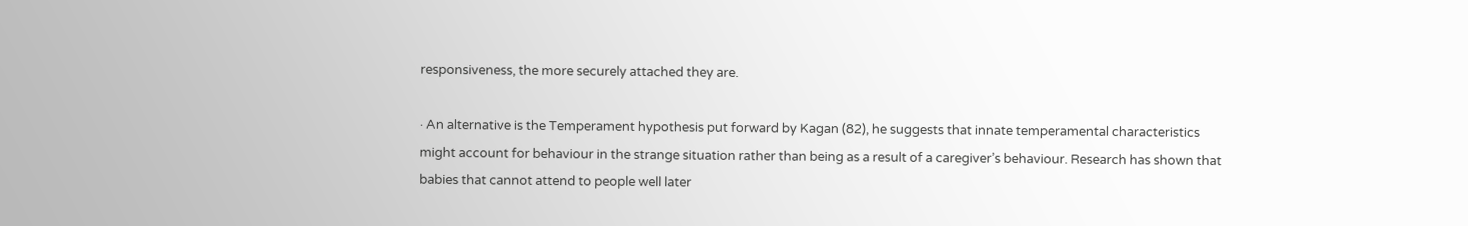responsiveness, the more securely attached they are.

· An alternative is the Temperament hypothesis put forward by Kagan (82), he suggests that innate temperamental characteristics might account for behaviour in the strange situation rather than being as a result of a caregiver’s behaviour. Research has shown that babies that cannot attend to people well later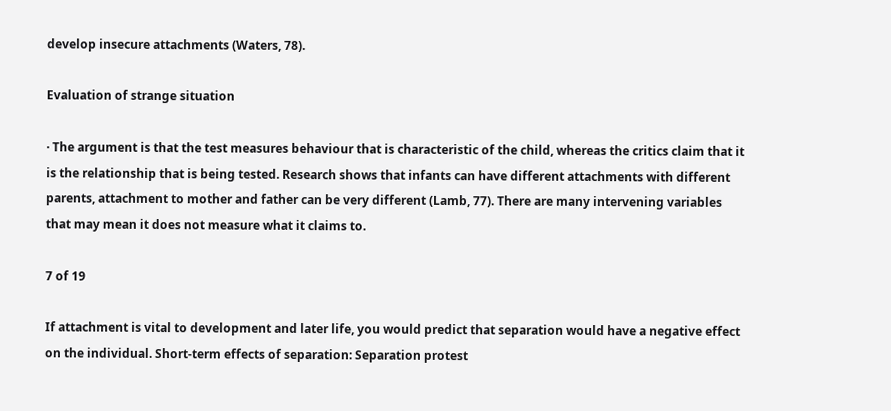develop insecure attachments (Waters, 78).

Evaluation of strange situation

· The argument is that the test measures behaviour that is characteristic of the child, whereas the critics claim that it is the relationship that is being tested. Research shows that infants can have different attachments with different parents, attachment to mother and father can be very different (Lamb, 77). There are many intervening variables that may mean it does not measure what it claims to.

7 of 19

If attachment is vital to development and later life, you would predict that separation would have a negative effect on the individual. Short-term effects of separation: Separation protest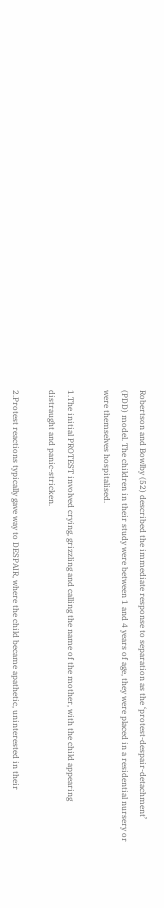Robertson and Bowlby (52) described the immediate response to separation as the ‘protest-despair-detachment’ (PDD) model. The children in their study were between 1 and 4 years of age, they were placed in a residential nursery or were themselves hospitalised.

1.The initial PROTEST involved crying, grizzling and calling the name of the mother, with the child appearing distraught and panic-stricken.

2.Protest reactions typically gave way to DESPAIR, where the child became apathetic, uninterested in their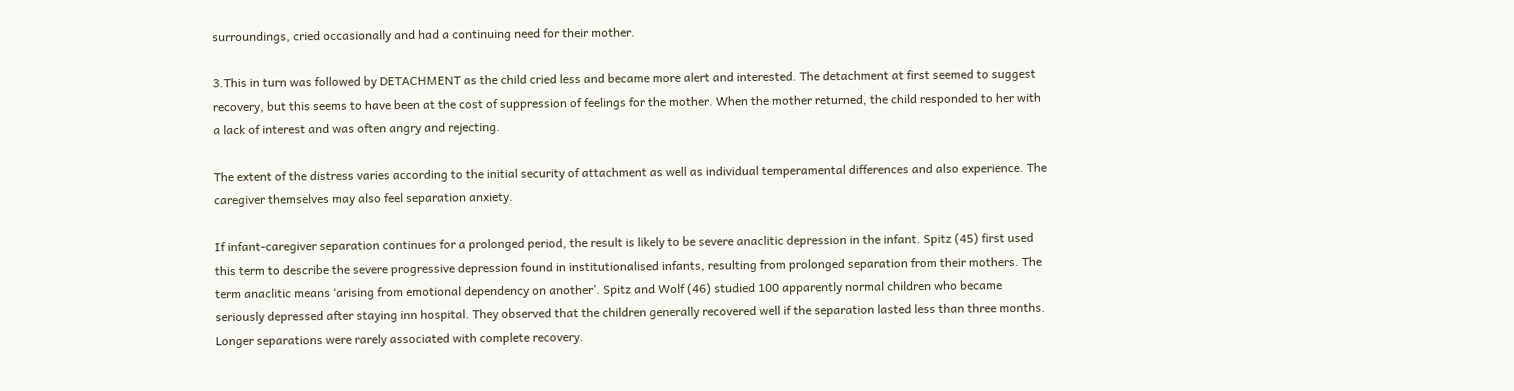surroundings, cried occasionally and had a continuing need for their mother.

3.This in turn was followed by DETACHMENT as the child cried less and became more alert and interested. The detachment at first seemed to suggest recovery, but this seems to have been at the cost of suppression of feelings for the mother. When the mother returned, the child responded to her with a lack of interest and was often angry and rejecting.

The extent of the distress varies according to the initial security of attachment as well as individual temperamental differences and also experience. The caregiver themselves may also feel separation anxiety.

If infant-caregiver separation continues for a prolonged period, the result is likely to be severe anaclitic depression in the infant. Spitz (45) first used this term to describe the severe progressive depression found in institutionalised infants, resulting from prolonged separation from their mothers. The term anaclitic means ‘arising from emotional dependency on another’. Spitz and Wolf (46) studied 100 apparently normal children who became seriously depressed after staying inn hospital. They observed that the children generally recovered well if the separation lasted less than three months. Longer separations were rarely associated with complete recovery.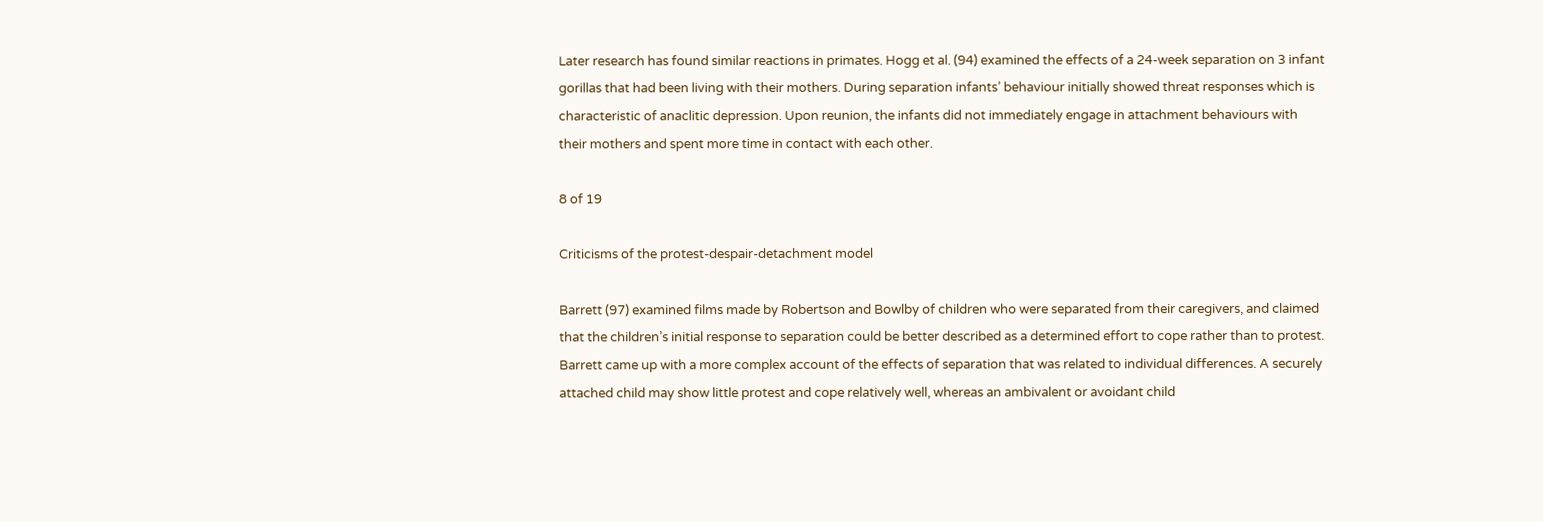Later research has found similar reactions in primates. Hogg et al. (94) examined the effects of a 24-week separation on 3 infant gorillas that had been living with their mothers. During separation infants’ behaviour initially showed threat responses which is characteristic of anaclitic depression. Upon reunion, the infants did not immediately engage in attachment behaviours with their mothers and spent more time in contact with each other.

8 of 19

Criticisms of the protest-despair-detachment model

Barrett (97) examined films made by Robertson and Bowlby of children who were separated from their caregivers, and claimed that the children’s initial response to separation could be better described as a determined effort to cope rather than to protest. Barrett came up with a more complex account of the effects of separation that was related to individual differences. A securely attached child may show little protest and cope relatively well, whereas an ambivalent or avoidant child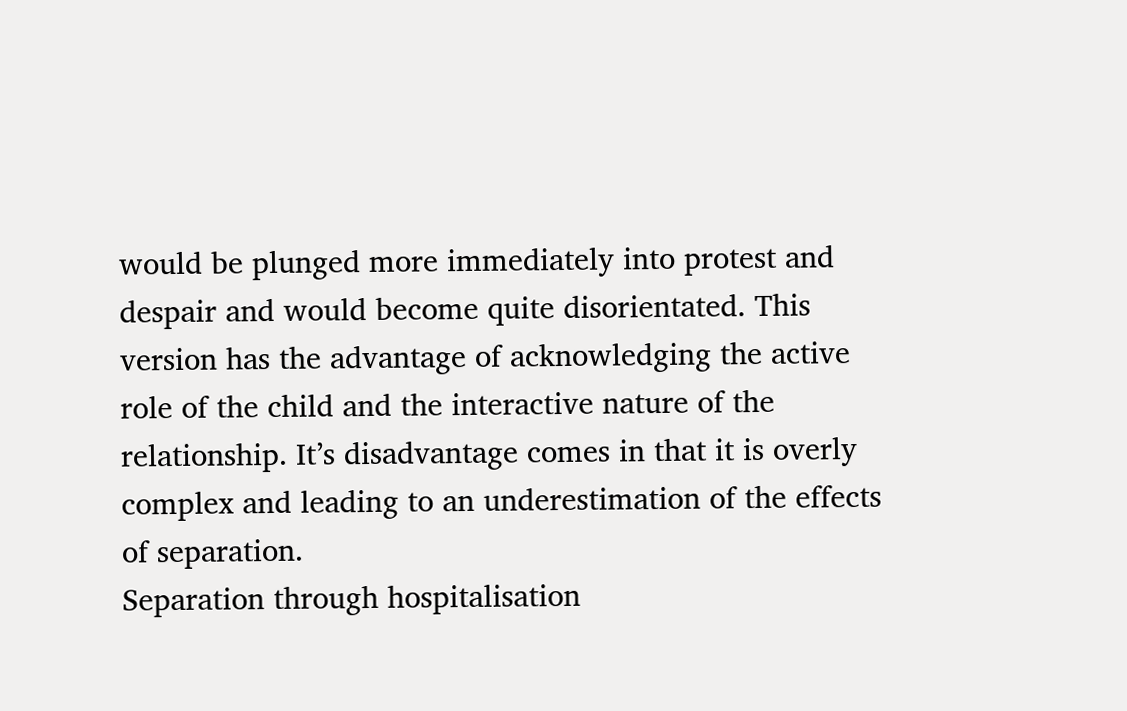would be plunged more immediately into protest and despair and would become quite disorientated. This version has the advantage of acknowledging the active role of the child and the interactive nature of the relationship. It’s disadvantage comes in that it is overly complex and leading to an underestimation of the effects of separation.
Separation through hospitalisation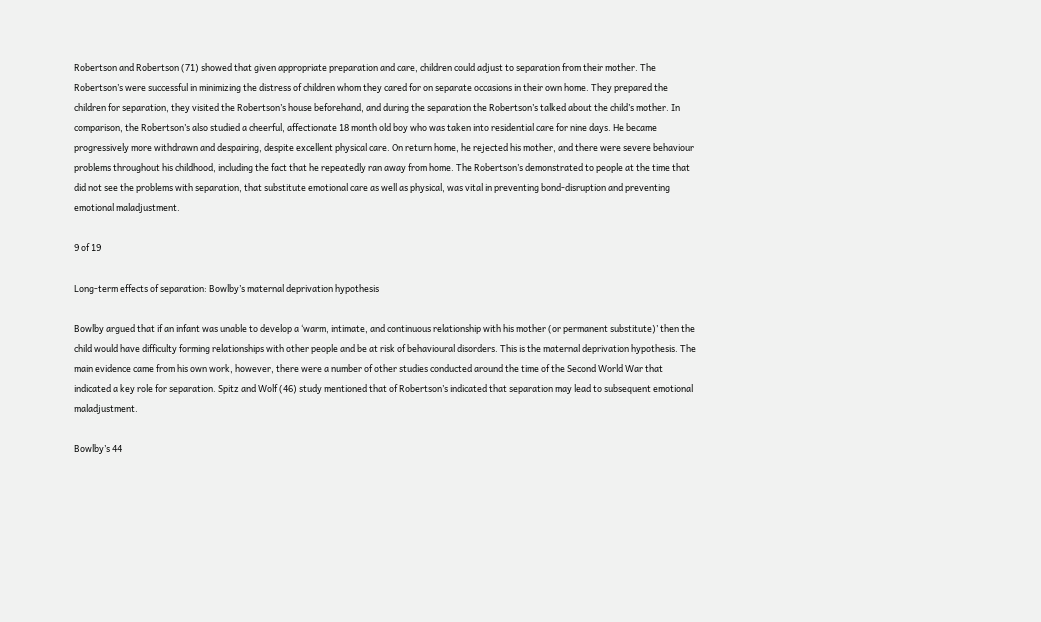Robertson and Robertson (71) showed that given appropriate preparation and care, children could adjust to separation from their mother. The Robertson’s were successful in minimizing the distress of children whom they cared for on separate occasions in their own home. They prepared the children for separation, they visited the Robertson’s house beforehand, and during the separation the Robertson’s talked about the child’s mother. In comparison, the Robertson’s also studied a cheerful, affectionate 18 month old boy who was taken into residential care for nine days. He became progressively more withdrawn and despairing, despite excellent physical care. On return home, he rejected his mother, and there were severe behaviour problems throughout his childhood, including the fact that he repeatedly ran away from home. The Robertson’s demonstrated to people at the time that did not see the problems with separation, that substitute emotional care as well as physical, was vital in preventing bond-disruption and preventing emotional maladjustment.

9 of 19

Long-term effects of separation: Bowlby’s maternal deprivation hypothesis

Bowlby argued that if an infant was unable to develop a ‘warm, intimate, and continuous relationship with his mother (or permanent substitute)’ then the child would have difficulty forming relationships with other people and be at risk of behavioural disorders. This is the maternal deprivation hypothesis. The main evidence came from his own work, however, there were a number of other studies conducted around the time of the Second World War that indicated a key role for separation. Spitz and Wolf (46) study mentioned that of Robertson’s indicated that separation may lead to subsequent emotional maladjustment.

Bowlby’s 44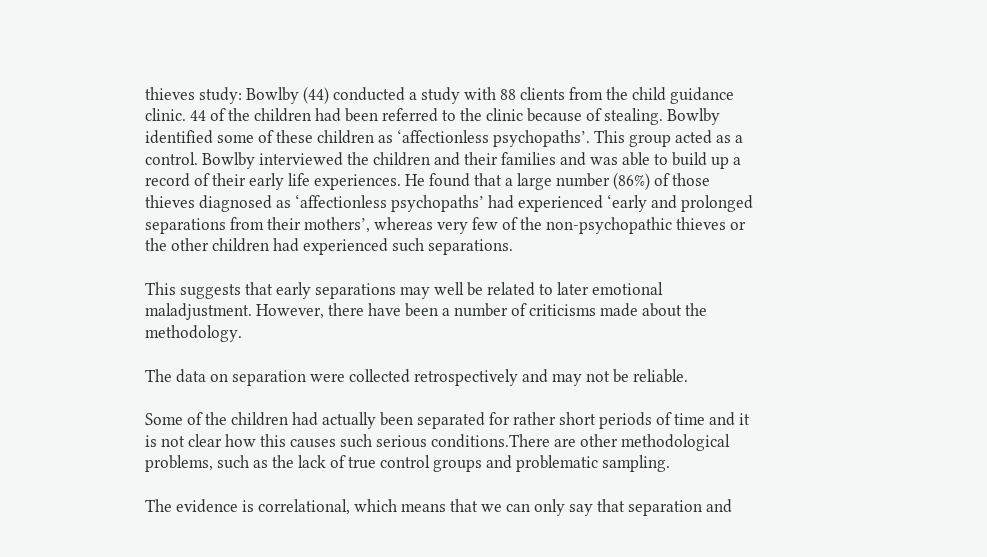thieves study: Bowlby (44) conducted a study with 88 clients from the child guidance clinic. 44 of the children had been referred to the clinic because of stealing. Bowlby identified some of these children as ‘affectionless psychopaths’. This group acted as a control. Bowlby interviewed the children and their families and was able to build up a record of their early life experiences. He found that a large number (86%) of those thieves diagnosed as ‘affectionless psychopaths’ had experienced ‘early and prolonged separations from their mothers’, whereas very few of the non-psychopathic thieves or the other children had experienced such separations.

This suggests that early separations may well be related to later emotional maladjustment. However, there have been a number of criticisms made about the methodology.

The data on separation were collected retrospectively and may not be reliable.

Some of the children had actually been separated for rather short periods of time and it is not clear how this causes such serious conditions.There are other methodological problems, such as the lack of true control groups and problematic sampling.

The evidence is correlational, which means that we can only say that separation and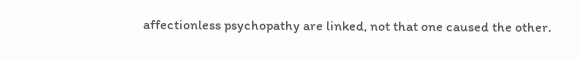affectionless psychopathy are linked, not that one caused the other.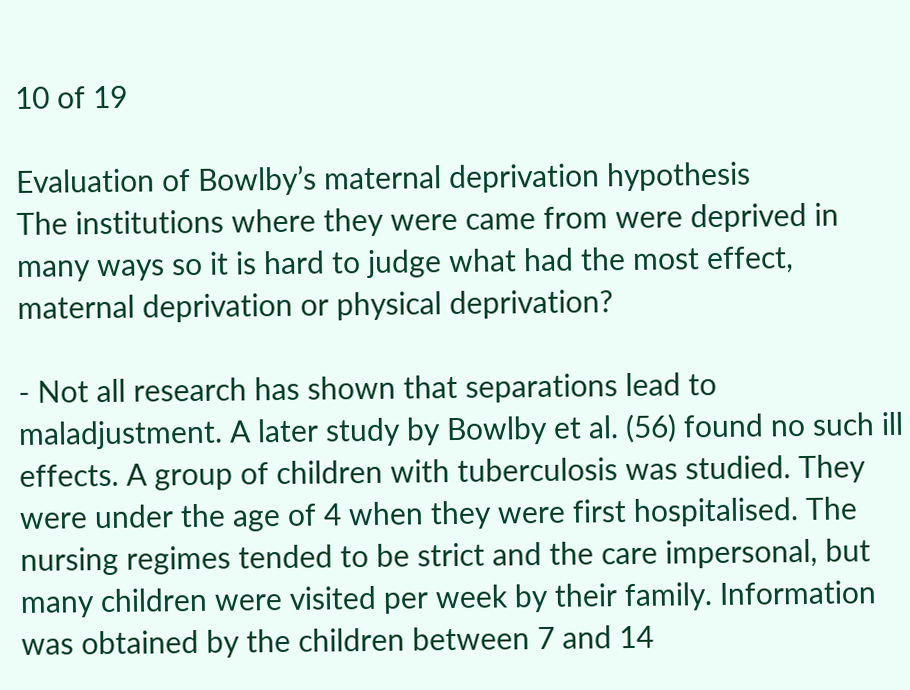10 of 19

Evaluation of Bowlby’s maternal deprivation hypothesis
The institutions where they were came from were deprived in many ways so it is hard to judge what had the most effect, maternal deprivation or physical deprivation?

- Not all research has shown that separations lead to maladjustment. A later study by Bowlby et al. (56) found no such ill effects. A group of children with tuberculosis was studied. They were under the age of 4 when they were first hospitalised. The nursing regimes tended to be strict and the care impersonal, but many children were visited per week by their family. Information was obtained by the children between 7 and 14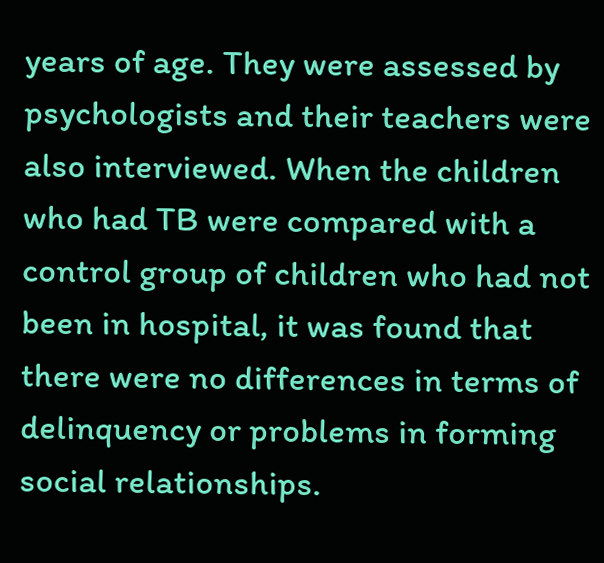years of age. They were assessed by psychologists and their teachers were also interviewed. When the children who had TB were compared with a control group of children who had not been in hospital, it was found that there were no differences in terms of delinquency or problems in forming social relationships.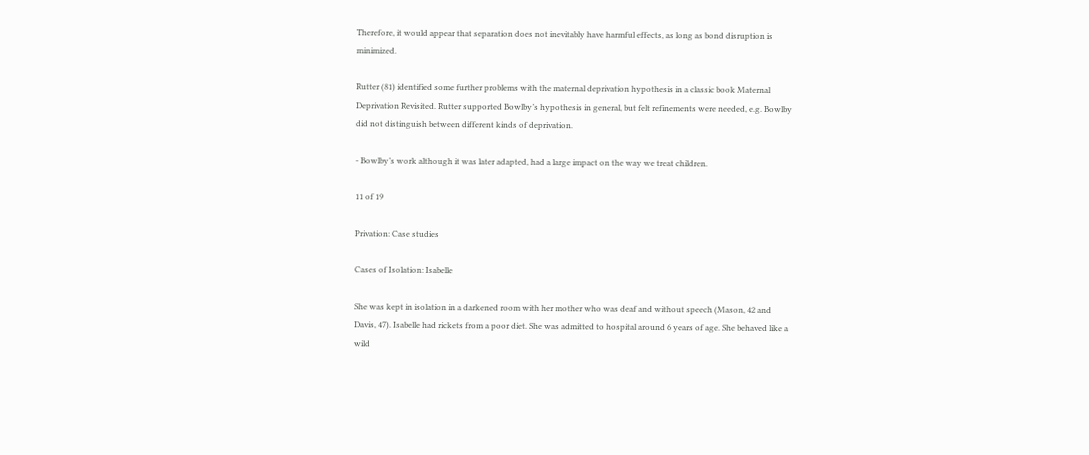Therefore, it would appear that separation does not inevitably have harmful effects, as long as bond disruption is minimized.

Rutter (81) identified some further problems with the maternal deprivation hypothesis in a classic book Maternal Deprivation Revisited. Rutter supported Bowlby’s hypothesis in general, but felt refinements were needed, e.g. Bowlby did not distinguish between different kinds of deprivation.

- Bowlby’s work although it was later adapted, had a large impact on the way we treat children.

11 of 19

Privation: Case studies

Cases of Isolation: Isabelle

She was kept in isolation in a darkened room with her mother who was deaf and without speech (Mason, 42 and Davis, 47). Isabelle had rickets from a poor diet. She was admitted to hospital around 6 years of age. She behaved like a wild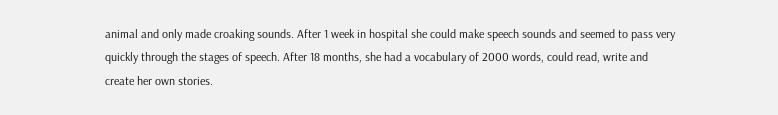animal and only made croaking sounds. After 1 week in hospital she could make speech sounds and seemed to pass very quickly through the stages of speech. After 18 months, she had a vocabulary of 2000 words, could read, write and create her own stories.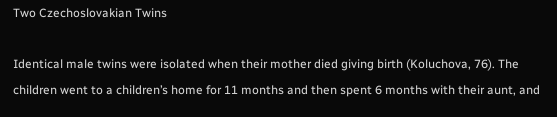Two Czechoslovakian Twins

Identical male twins were isolated when their mother died giving birth (Koluchova, 76). The children went to a children’s home for 11 months and then spent 6 months with their aunt, and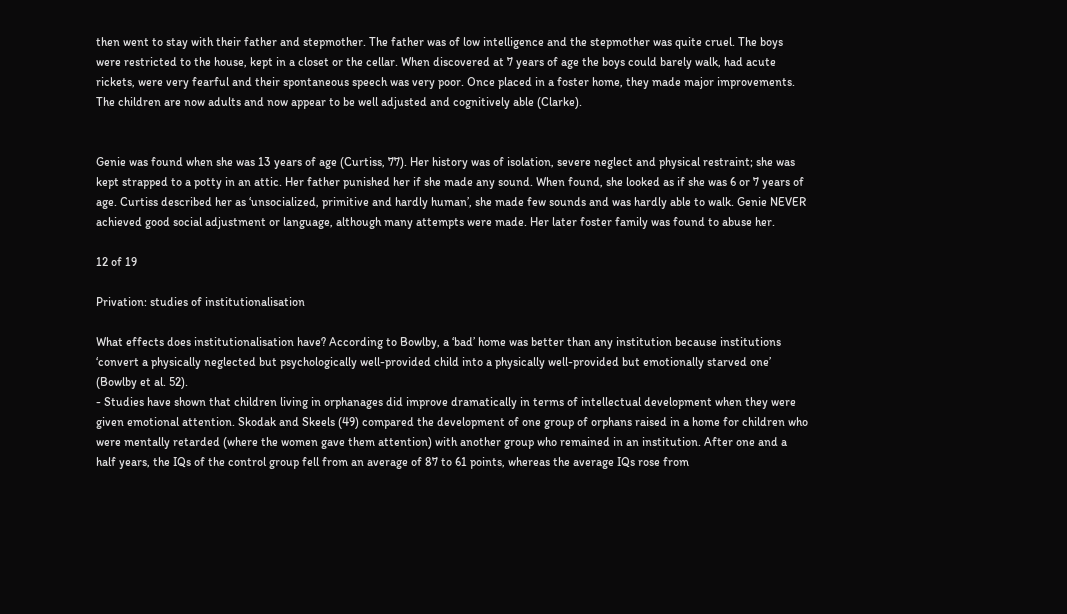then went to stay with their father and stepmother. The father was of low intelligence and the stepmother was quite cruel. The boys were restricted to the house, kept in a closet or the cellar. When discovered at 7 years of age the boys could barely walk, had acute rickets, were very fearful and their spontaneous speech was very poor. Once placed in a foster home, they made major improvements. The children are now adults and now appear to be well adjusted and cognitively able (Clarke).


Genie was found when she was 13 years of age (Curtiss, 77). Her history was of isolation, severe neglect and physical restraint; she was kept strapped to a potty in an attic. Her father punished her if she made any sound. When found, she looked as if she was 6 or 7 years of age. Curtiss described her as ‘unsocialized, primitive and hardly human’, she made few sounds and was hardly able to walk. Genie NEVER achieved good social adjustment or language, although many attempts were made. Her later foster family was found to abuse her.

12 of 19

Privation: studies of institutionalisation

What effects does institutionalisation have? According to Bowlby, a ‘bad’ home was better than any institution because institutions ‘convert a physically neglected but psychologically well-provided child into a physically well-provided but emotionally starved one’ (Bowlby et al. 52).
- Studies have shown that children living in orphanages did improve dramatically in terms of intellectual development when they were given emotional attention. Skodak and Skeels (49) compared the development of one group of orphans raised in a home for children who were mentally retarded (where the women gave them attention) with another group who remained in an institution. After one and a half years, the IQs of the control group fell from an average of 87 to 61 points, whereas the average IQs rose from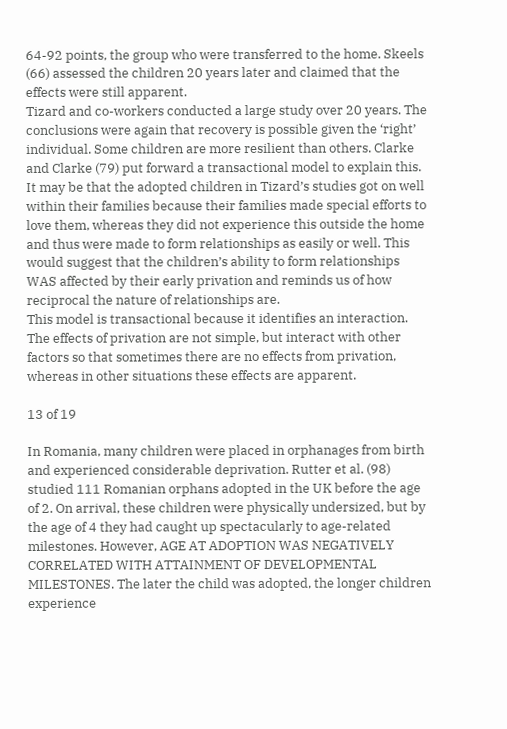64-92 points, the group who were transferred to the home. Skeels (66) assessed the children 20 years later and claimed that the effects were still apparent.
Tizard and co-workers conducted a large study over 20 years. The conclusions were again that recovery is possible given the ‘right’ individual. Some children are more resilient than others. Clarke and Clarke (79) put forward a transactional model to explain this. It may be that the adopted children in Tizard’s studies got on well within their families because their families made special efforts to love them, whereas they did not experience this outside the home and thus were made to form relationships as easily or well. This would suggest that the children’s ability to form relationships WAS affected by their early privation and reminds us of how reciprocal the nature of relationships are.
This model is transactional because it identifies an interaction. The effects of privation are not simple, but interact with other factors so that sometimes there are no effects from privation, whereas in other situations these effects are apparent.

13 of 19

In Romania, many children were placed in orphanages from birth and experienced considerable deprivation. Rutter et al. (98) studied 111 Romanian orphans adopted in the UK before the age of 2. On arrival, these children were physically undersized, but by the age of 4 they had caught up spectacularly to age-related milestones. However, AGE AT ADOPTION WAS NEGATIVELY CORRELATED WITH ATTAINMENT OF DEVELOPMENTAL MILESTONES. The later the child was adopted, the longer children experience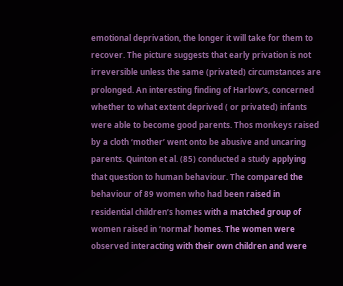emotional deprivation, the longer it will take for them to recover. The picture suggests that early privation is not irreversible unless the same (privated) circumstances are prolonged. An interesting finding of Harlow’s, concerned whether to what extent deprived ( or privated) infants were able to become good parents. Thos monkeys raised by a cloth ‘mother’ went onto be abusive and uncaring parents. Quinton et al. (85) conducted a study applying that question to human behaviour. The compared the behaviour of 89 women who had been raised in residential children’s homes with a matched group of women raised in ‘normal’ homes. The women were observed interacting with their own children and were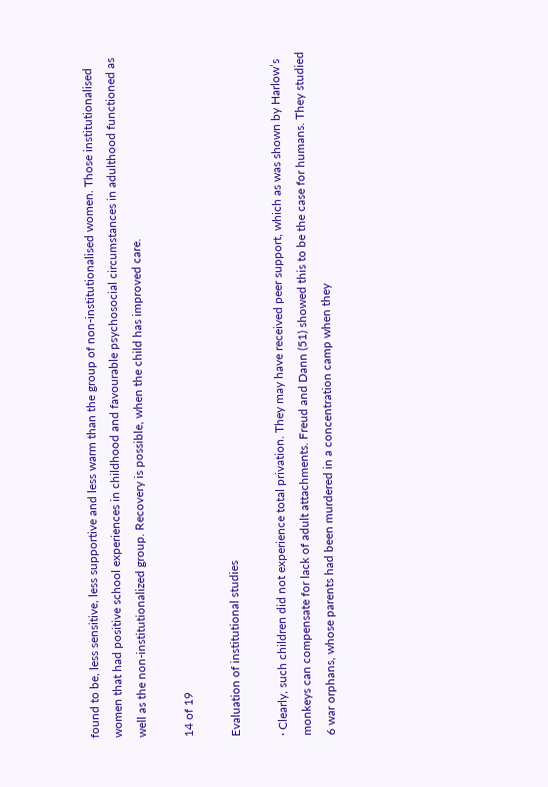found to be, less sensitive, less supportive and less warm than the group of non-institutionalised women. Those institutionalised women that had positive school experiences in childhood and favourable psychosocial circumstances in adulthood functioned as well as the non-institutionalized group. Recovery is possible, when the child has improved care.

14 of 19

Evaluation of institutional studies

· Clearly, such children did not experience total privation. They may have received peer support, which as was shown by Harlow’s monkeys can compensate for lack of adult attachments. Freud and Dann (51) showed this to be the case for humans. They studied 6 war orphans, whose parents had been murdered in a concentration camp when they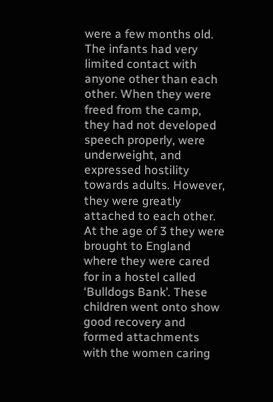were a few months old. The infants had very limited contact with anyone other than each other. When they were freed from the camp, they had not developed speech properly, were underweight, and expressed hostility towards adults. However, they were greatly attached to each other. At the age of 3 they were brought to England where they were cared for in a hostel called ‘Bulldogs Bank’. These children went onto show good recovery and formed attachments with the women caring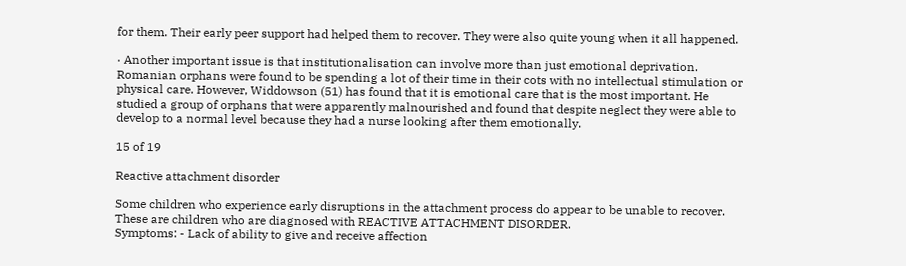for them. Their early peer support had helped them to recover. They were also quite young when it all happened.

· Another important issue is that institutionalisation can involve more than just emotional deprivation. Romanian orphans were found to be spending a lot of their time in their cots with no intellectual stimulation or physical care. However, Widdowson (51) has found that it is emotional care that is the most important. He studied a group of orphans that were apparently malnourished and found that despite neglect they were able to develop to a normal level because they had a nurse looking after them emotionally.

15 of 19

Reactive attachment disorder

Some children who experience early disruptions in the attachment process do appear to be unable to recover. These are children who are diagnosed with REACTIVE ATTACHMENT DISORDER.
Symptoms: - Lack of ability to give and receive affection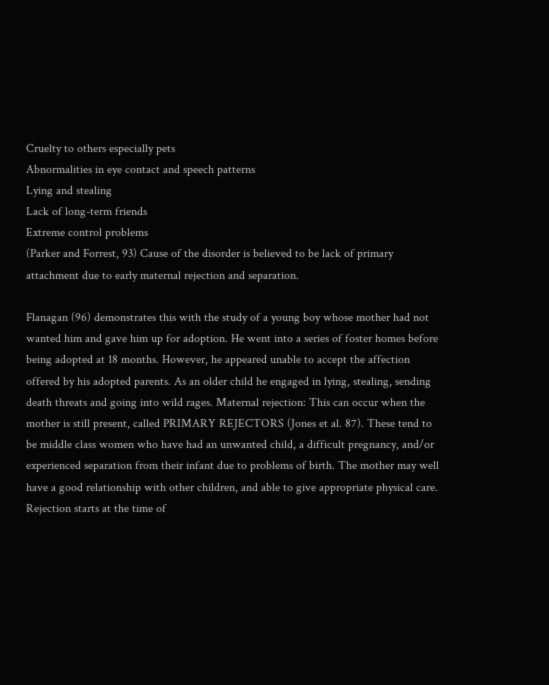Cruelty to others especially pets
Abnormalities in eye contact and speech patterns
Lying and stealing
Lack of long-term friends
Extreme control problems
(Parker and Forrest, 93) Cause of the disorder is believed to be lack of primary attachment due to early maternal rejection and separation.

Flanagan (96) demonstrates this with the study of a young boy whose mother had not wanted him and gave him up for adoption. He went into a series of foster homes before being adopted at 18 months. However, he appeared unable to accept the affection offered by his adopted parents. As an older child he engaged in lying, stealing, sending death threats and going into wild rages. Maternal rejection: This can occur when the mother is still present, called PRIMARY REJECTORS (Jones et al. 87). These tend to be middle class women who have had an unwanted child, a difficult pregnancy, and/or experienced separation from their infant due to problems of birth. The mother may well have a good relationship with other children, and able to give appropriate physical care. Rejection starts at the time of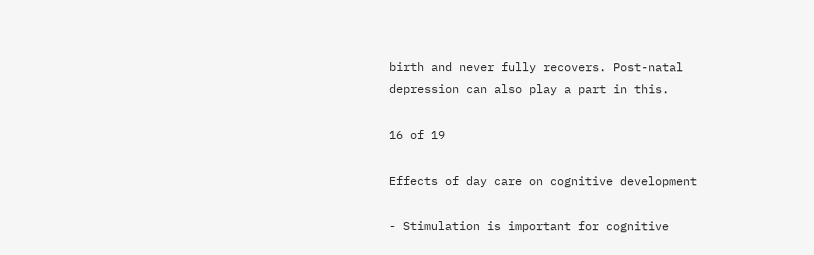birth and never fully recovers. Post-natal depression can also play a part in this.

16 of 19

Effects of day care on cognitive development

- Stimulation is important for cognitive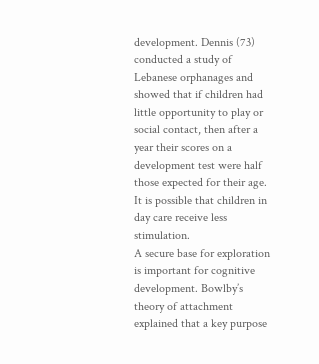development. Dennis (73) conducted a study of Lebanese orphanages and showed that if children had little opportunity to play or social contact, then after a year their scores on a development test were half those expected for their age. It is possible that children in day care receive less stimulation.
A secure base for exploration is important for cognitive development. Bowlby’s theory of attachment explained that a key purpose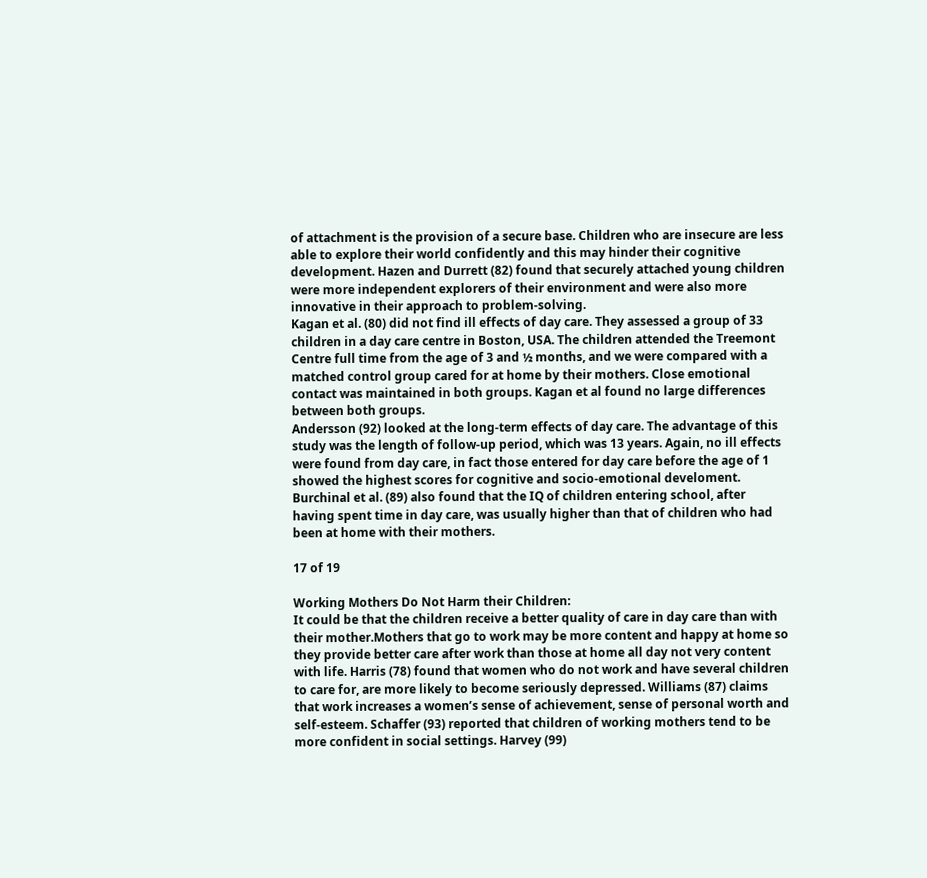of attachment is the provision of a secure base. Children who are insecure are less able to explore their world confidently and this may hinder their cognitive development. Hazen and Durrett (82) found that securely attached young children were more independent explorers of their environment and were also more innovative in their approach to problem-solving.
Kagan et al. (80) did not find ill effects of day care. They assessed a group of 33 children in a day care centre in Boston, USA. The children attended the Treemont Centre full time from the age of 3 and ½ months, and we were compared with a matched control group cared for at home by their mothers. Close emotional contact was maintained in both groups. Kagan et al found no large differences between both groups.
Andersson (92) looked at the long-term effects of day care. The advantage of this study was the length of follow-up period, which was 13 years. Again, no ill effects were found from day care, in fact those entered for day care before the age of 1 showed the highest scores for cognitive and socio-emotional develoment. Burchinal et al. (89) also found that the IQ of children entering school, after having spent time in day care, was usually higher than that of children who had been at home with their mothers.

17 of 19

Working Mothers Do Not Harm their Children:
It could be that the children receive a better quality of care in day care than with their mother.Mothers that go to work may be more content and happy at home so they provide better care after work than those at home all day not very content with life. Harris (78) found that women who do not work and have several children to care for, are more likely to become seriously depressed. Williams (87) claims that work increases a women’s sense of achievement, sense of personal worth and self-esteem. Schaffer (93) reported that children of working mothers tend to be more confident in social settings. Harvey (99)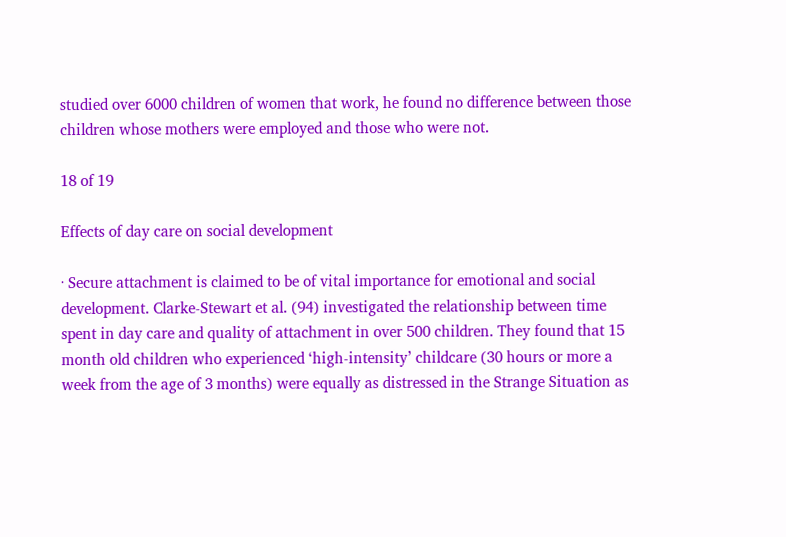studied over 6000 children of women that work, he found no difference between those children whose mothers were employed and those who were not.

18 of 19

Effects of day care on social development

· Secure attachment is claimed to be of vital importance for emotional and social development. Clarke-Stewart et al. (94) investigated the relationship between time spent in day care and quality of attachment in over 500 children. They found that 15 month old children who experienced ‘high-intensity’ childcare (30 hours or more a week from the age of 3 months) were equally as distressed in the Strange Situation as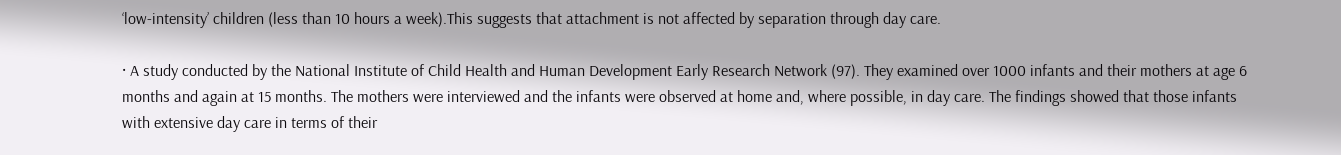‘low-intensity’ children (less than 10 hours a week).This suggests that attachment is not affected by separation through day care.

· A study conducted by the National Institute of Child Health and Human Development Early Research Network (97). They examined over 1000 infants and their mothers at age 6 months and again at 15 months. The mothers were interviewed and the infants were observed at home and, where possible, in day care. The findings showed that those infants with extensive day care in terms of their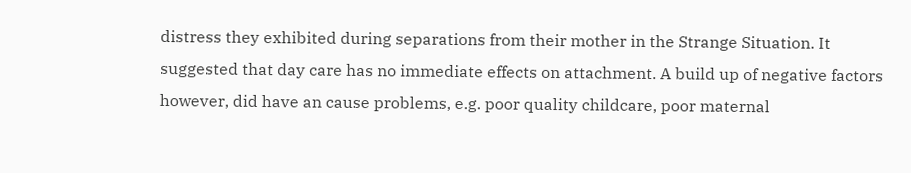distress they exhibited during separations from their mother in the Strange Situation. It suggested that day care has no immediate effects on attachment. A build up of negative factors however, did have an cause problems, e.g. poor quality childcare, poor maternal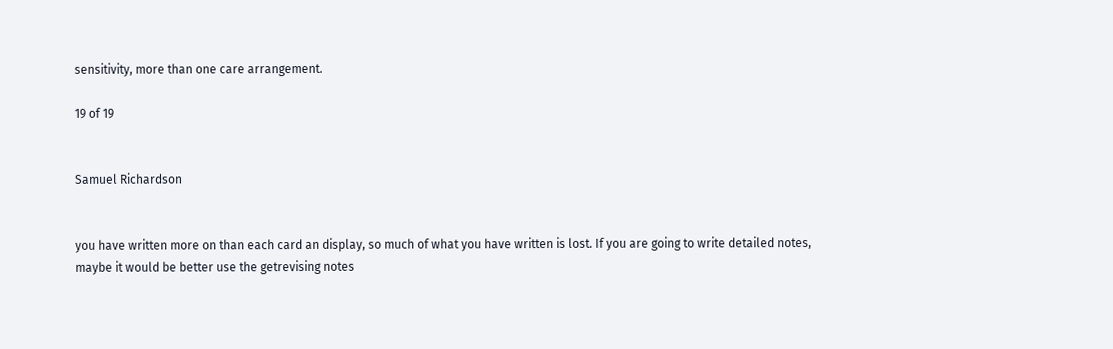sensitivity, more than one care arrangement.

19 of 19


Samuel Richardson


you have written more on than each card an display, so much of what you have written is lost. If you are going to write detailed notes, maybe it would be better use the getrevising notes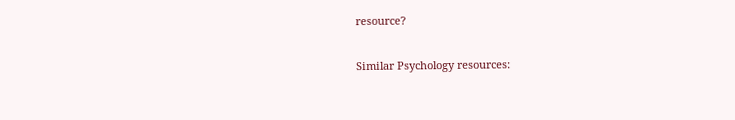resource?

Similar Psychology resources: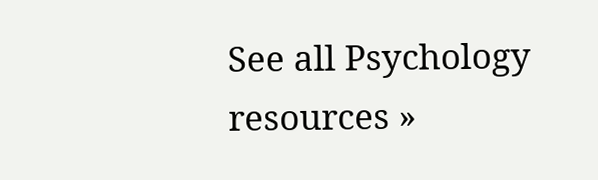See all Psychology resources »